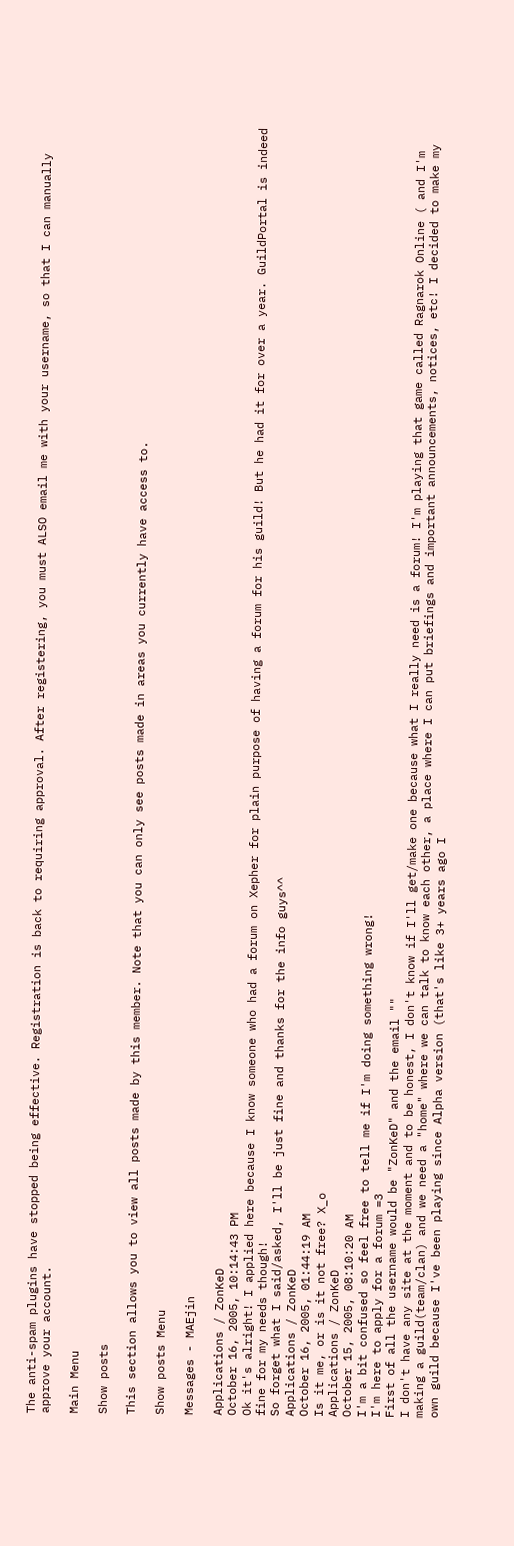The anti-spam plugins have stopped being effective. Registration is back to requiring approval. After registering, you must ALSO email me with your username, so that I can manually approve your account.

Main Menu

Show posts

This section allows you to view all posts made by this member. Note that you can only see posts made in areas you currently have access to.

Show posts Menu

Messages - MAEjin

Applications / ZonKeD
October 16, 2005, 10:14:43 PM
Ok it's alright! I applied here because I know someone who had a forum on Xepher for plain purpose of having a forum for his guild! But he had it for over a year. GuildPortal is indeed fine for my needs though!
So forget what I said/asked, I'll be just fine and thanks for the info guys^^
Applications / ZonKeD
October 16, 2005, 01:44:19 AM
Is it me, or is it not free? X_o
Applications / ZonKeD
October 15, 2005, 08:10:20 AM
I'm a bit confused so feel free to tell me if I'm doing something wrong!
I'm here to apply for a forum =3
First of all the username would be "ZonKeD" and the email ""
I don't have any site at the moment and to be honest, I don't know if I'll get/make one because what I really need is a forum! I'm playing that game called Ragnarok Online ( and I'm making a guild(team/clan) and we need a "home" where we can talk to know each other, a place where I can put briefings and important announcements, notices, etc! I decided to make my own guild because I've been playing since Alpha version (that's like 3+ years ago I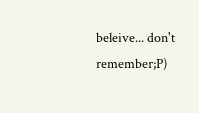beleive... don't remember;P)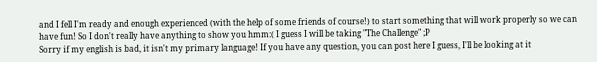and I fell I'm ready and enough experienced (with the help of some friends of course!) to start something that will work properly so we can have fun! So I don't really have anything to show you hmm:( I guess I will be taking "The Challenge" ;P
Sorry if my english is bad, it isn't my primary language! If you have any question, you can post here I guess, I'll be looking at it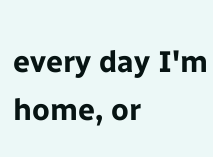every day I'm home, or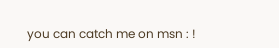you can catch me on msn : !